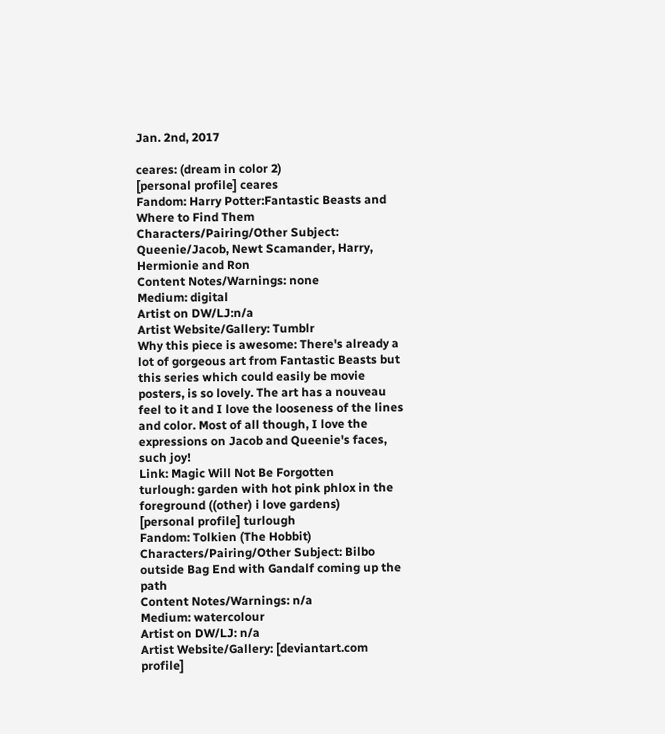Jan. 2nd, 2017

ceares: (dream in color 2)
[personal profile] ceares
Fandom: Harry Potter:Fantastic Beasts and Where to Find Them
Characters/Pairing/Other Subject: Queenie/Jacob, Newt Scamander, Harry, Hermionie and Ron
Content Notes/Warnings: none
Medium: digital
Artist on DW/LJ:n/a
Artist Website/Gallery: Tumblr
Why this piece is awesome: There's already a lot of gorgeous art from Fantastic Beasts but this series which could easily be movie posters, is so lovely. The art has a nouveau feel to it and I love the looseness of the lines and color. Most of all though, I love the expressions on Jacob and Queenie's faces, such joy!
Link: Magic Will Not Be Forgotten
turlough: garden with hot pink phlox in the foreground ((other) i love gardens)
[personal profile] turlough
Fandom: Tolkien (The Hobbit)
Characters/Pairing/Other Subject: Bilbo outside Bag End with Gandalf coming up the path
Content Notes/Warnings: n/a
Medium: watercolour
Artist on DW/LJ: n/a
Artist Website/Gallery: [deviantart.com profile]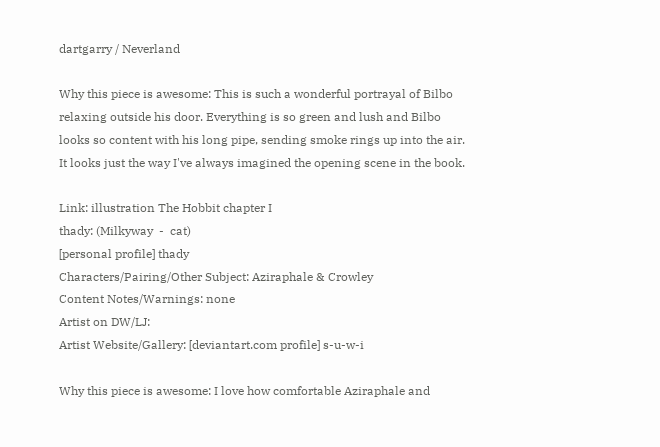dartgarry / Neverland

Why this piece is awesome: This is such a wonderful portrayal of Bilbo relaxing outside his door. Everything is so green and lush and Bilbo looks so content with his long pipe, sending smoke rings up into the air. It looks just the way I've always imagined the opening scene in the book.

Link: illustration The Hobbit chapter I
thady: (Milkyway  -  cat)
[personal profile] thady
Characters/Pairing/Other Subject: Aziraphale & Crowley
Content Notes/Warnings: none
Artist on DW/LJ:
Artist Website/Gallery: [deviantart.com profile] s-u-w-i

Why this piece is awesome: I love how comfortable Aziraphale and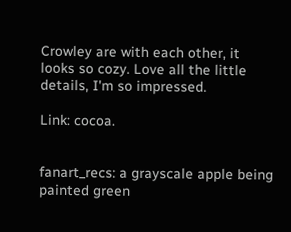Crowley are with each other, it looks so cozy. Love all the little details, I'm so impressed.

Link: cocoa.


fanart_recs: a grayscale apple being painted green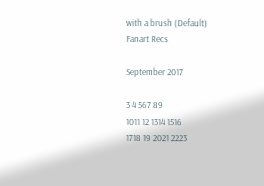with a brush (Default)
Fanart Recs

September 2017

3 4 567 89
1011 12 1314 1516
1718 19 2021 2223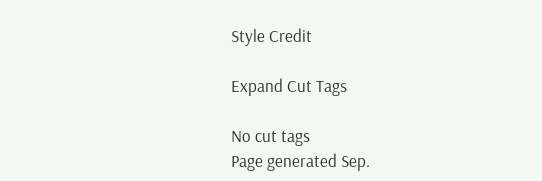Style Credit

Expand Cut Tags

No cut tags
Page generated Sep.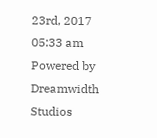23rd, 2017 05:33 am
Powered by Dreamwidth Studios